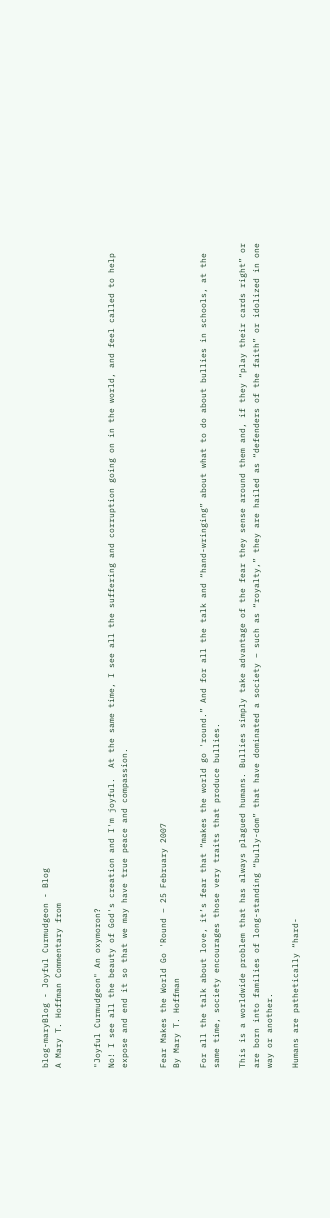blog-maryBlog - Joyful Curmudgeon - Blog
A Mary T. Hoffman Commentary from


"Joyful Curmudgeon" An oxymoron?
No! I see all the beauty of God's creation and I'm joyful.  At the same time, I see all the suffering and corruption going on in the world, and feel called to help expose and end it so that we may have true peace and compassion.


Fear Makes the World Go 'Round – 25 February 2007
By Mary T. Hoffman

For all the talk about love, it’s fear that “makes the world go 'round.” And for all the talk and “hand-wringing” about what to do about bullies in schools, at the same time, society encourages those very traits that produce bullies.

This is a worldwide problem that has always plagued humans. Bullies simply take advantage of the fear they sense around them and, if they “play their cards right” or are born into families of long-standing “bully-dom” that have dominated a society – such as “royalty,” they are hailed as “defenders of the faith” or idolized in one way or another.

Humans are pathetically “hard-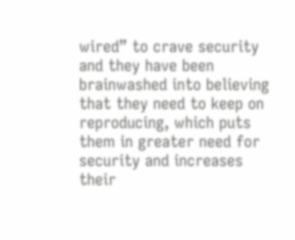wired” to crave security and they have been brainwashed into believing that they need to keep on reproducing, which puts them in greater need for security and increases their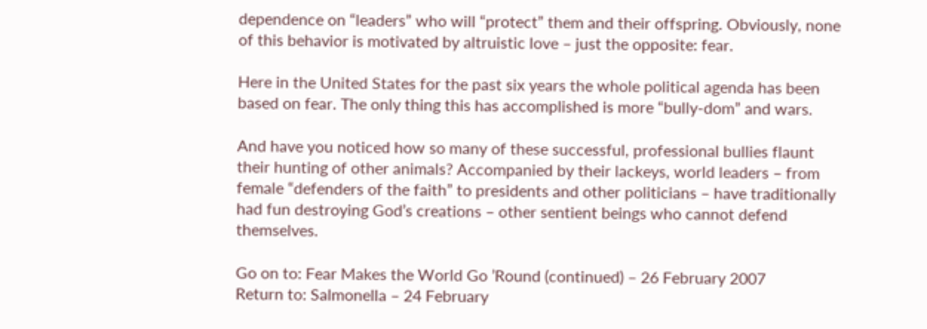dependence on “leaders” who will “protect” them and their offspring. Obviously, none of this behavior is motivated by altruistic love – just the opposite: fear.

Here in the United States for the past six years the whole political agenda has been based on fear. The only thing this has accomplished is more “bully-dom” and wars.

And have you noticed how so many of these successful, professional bullies flaunt their hunting of other animals? Accompanied by their lackeys, world leaders – from female “defenders of the faith” to presidents and other politicians – have traditionally had fun destroying God’s creations – other sentient beings who cannot defend themselves.

Go on to: Fear Makes the World Go ’Round (continued) – 26 February 2007
Return to: Salmonella – 24 February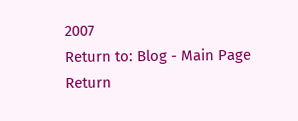2007
Return to: Blog - Main Page
Return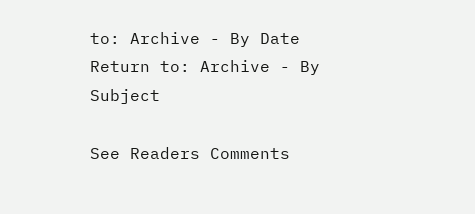to: Archive - By Date
Return to: Archive - By Subject

See Readers Comments